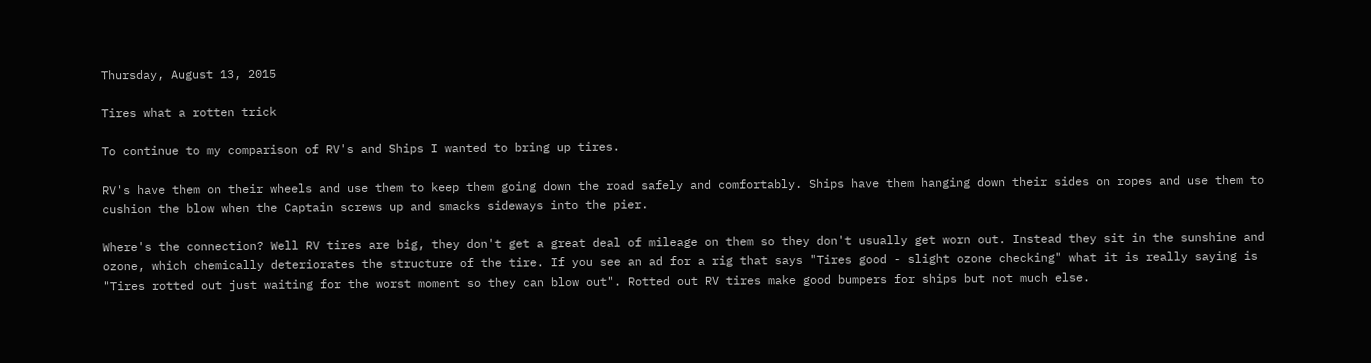Thursday, August 13, 2015

Tires what a rotten trick

To continue to my comparison of RV's and Ships I wanted to bring up tires.

RV's have them on their wheels and use them to keep them going down the road safely and comfortably. Ships have them hanging down their sides on ropes and use them to cushion the blow when the Captain screws up and smacks sideways into the pier.

Where's the connection? Well RV tires are big, they don't get a great deal of mileage on them so they don't usually get worn out. Instead they sit in the sunshine and ozone, which chemically deteriorates the structure of the tire. If you see an ad for a rig that says "Tires good - slight ozone checking" what it is really saying is "Tires rotted out just waiting for the worst moment so they can blow out". Rotted out RV tires make good bumpers for ships but not much else.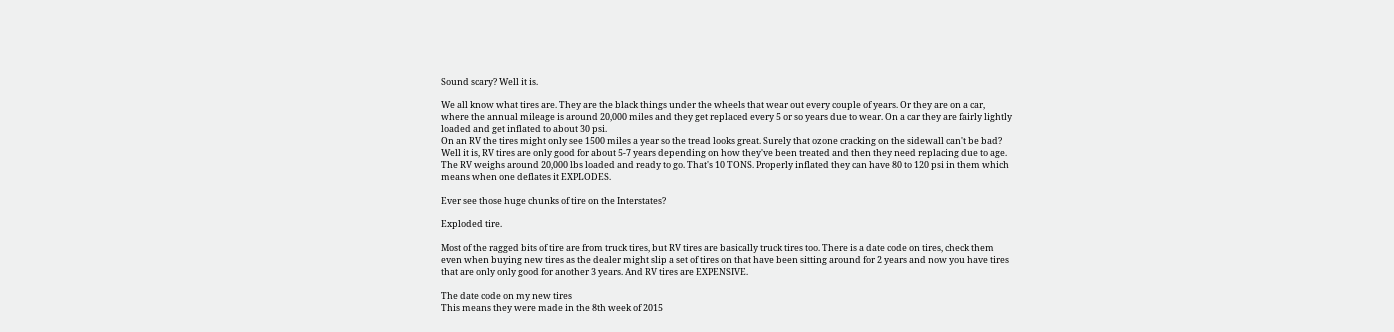Sound scary? Well it is.

We all know what tires are. They are the black things under the wheels that wear out every couple of years. Or they are on a car, where the annual mileage is around 20,000 miles and they get replaced every 5 or so years due to wear. On a car they are fairly lightly loaded and get inflated to about 30 psi.
On an RV the tires might only see 1500 miles a year so the tread looks great. Surely that ozone cracking on the sidewall can't be bad? Well it is, RV tires are only good for about 5-7 years depending on how they've been treated and then they need replacing due to age. The RV weighs around 20,000 lbs loaded and ready to go. That's 10 TONS. Properly inflated they can have 80 to 120 psi in them which means when one deflates it EXPLODES.

Ever see those huge chunks of tire on the Interstates?

Exploded tire.

Most of the ragged bits of tire are from truck tires, but RV tires are basically truck tires too. There is a date code on tires, check them even when buying new tires as the dealer might slip a set of tires on that have been sitting around for 2 years and now you have tires that are only only good for another 3 years. And RV tires are EXPENSIVE.

The date code on my new tires
This means they were made in the 8th week of 2015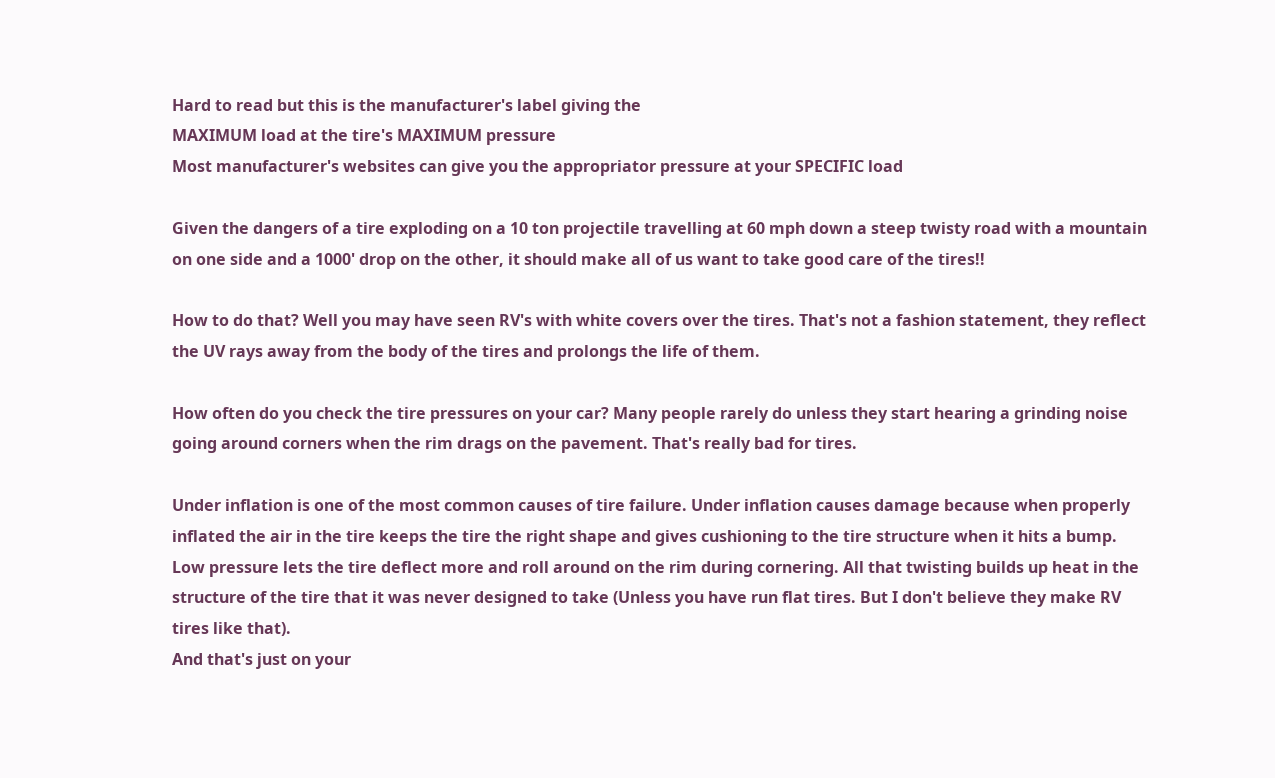Hard to read but this is the manufacturer's label giving the
MAXIMUM load at the tire's MAXIMUM pressure
Most manufacturer's websites can give you the appropriator pressure at your SPECIFIC load

Given the dangers of a tire exploding on a 10 ton projectile travelling at 60 mph down a steep twisty road with a mountain on one side and a 1000' drop on the other, it should make all of us want to take good care of the tires!!

How to do that? Well you may have seen RV's with white covers over the tires. That's not a fashion statement, they reflect the UV rays away from the body of the tires and prolongs the life of them.

How often do you check the tire pressures on your car? Many people rarely do unless they start hearing a grinding noise going around corners when the rim drags on the pavement. That's really bad for tires.

Under inflation is one of the most common causes of tire failure. Under inflation causes damage because when properly inflated the air in the tire keeps the tire the right shape and gives cushioning to the tire structure when it hits a bump. Low pressure lets the tire deflect more and roll around on the rim during cornering. All that twisting builds up heat in the structure of the tire that it was never designed to take (Unless you have run flat tires. But I don't believe they make RV tires like that).
And that's just on your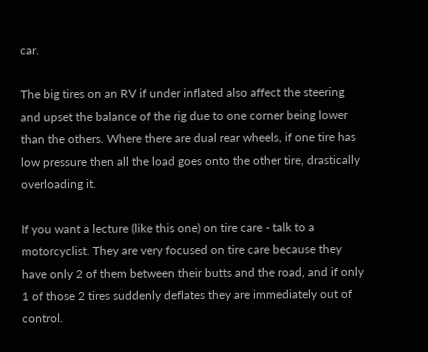car.

The big tires on an RV if under inflated also affect the steering and upset the balance of the rig due to one corner being lower than the others. Where there are dual rear wheels, if one tire has low pressure then all the load goes onto the other tire, drastically overloading it.

If you want a lecture (like this one) on tire care - talk to a motorcyclist. They are very focused on tire care because they have only 2 of them between their butts and the road, and if only 1 of those 2 tires suddenly deflates they are immediately out of control.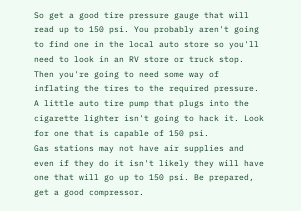So get a good tire pressure gauge that will read up to 150 psi. You probably aren't going to find one in the local auto store so you'll need to look in an RV store or truck stop. Then you're going to need some way of inflating the tires to the required pressure. A little auto tire pump that plugs into the cigarette lighter isn't going to hack it. Look for one that is capable of 150 psi.
Gas stations may not have air supplies and even if they do it isn't likely they will have one that will go up to 150 psi. Be prepared, get a good compressor.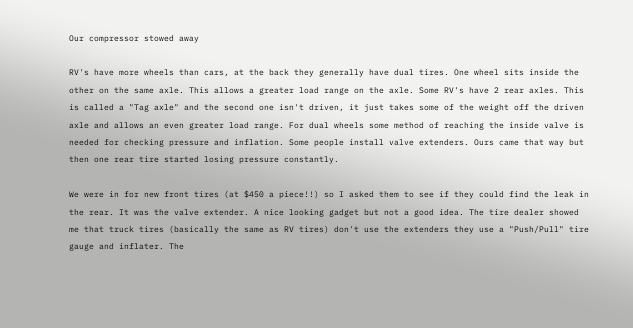Our compressor stowed away

RV's have more wheels than cars, at the back they generally have dual tires. One wheel sits inside the other on the same axle. This allows a greater load range on the axle. Some RV's have 2 rear axles. This is called a "Tag axle" and the second one isn't driven, it just takes some of the weight off the driven axle and allows an even greater load range. For dual wheels some method of reaching the inside valve is needed for checking pressure and inflation. Some people install valve extenders. Ours came that way but then one rear tire started losing pressure constantly.

We were in for new front tires (at $450 a piece!!) so I asked them to see if they could find the leak in the rear. It was the valve extender. A nice looking gadget but not a good idea. The tire dealer showed me that truck tires (basically the same as RV tires) don't use the extenders they use a "Push/Pull" tire gauge and inflater. The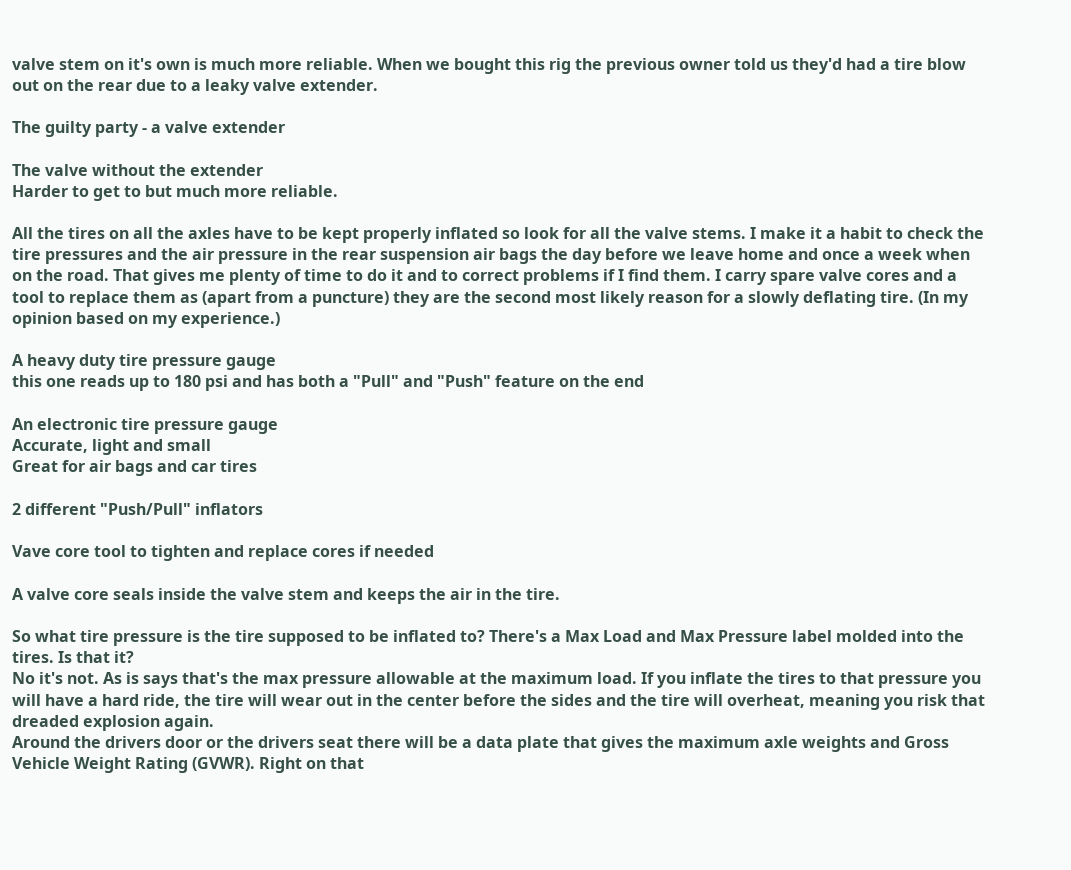valve stem on it's own is much more reliable. When we bought this rig the previous owner told us they'd had a tire blow out on the rear due to a leaky valve extender.

The guilty party - a valve extender

The valve without the extender
Harder to get to but much more reliable.

All the tires on all the axles have to be kept properly inflated so look for all the valve stems. I make it a habit to check the tire pressures and the air pressure in the rear suspension air bags the day before we leave home and once a week when on the road. That gives me plenty of time to do it and to correct problems if I find them. I carry spare valve cores and a tool to replace them as (apart from a puncture) they are the second most likely reason for a slowly deflating tire. (In my opinion based on my experience.)

A heavy duty tire pressure gauge
this one reads up to 180 psi and has both a "Pull" and "Push" feature on the end

An electronic tire pressure gauge
Accurate, light and small
Great for air bags and car tires

2 different "Push/Pull" inflators

Vave core tool to tighten and replace cores if needed

A valve core seals inside the valve stem and keeps the air in the tire.

So what tire pressure is the tire supposed to be inflated to? There's a Max Load and Max Pressure label molded into the tires. Is that it?
No it's not. As is says that's the max pressure allowable at the maximum load. If you inflate the tires to that pressure you will have a hard ride, the tire will wear out in the center before the sides and the tire will overheat, meaning you risk that dreaded explosion again.
Around the drivers door or the drivers seat there will be a data plate that gives the maximum axle weights and Gross Vehicle Weight Rating (GVWR). Right on that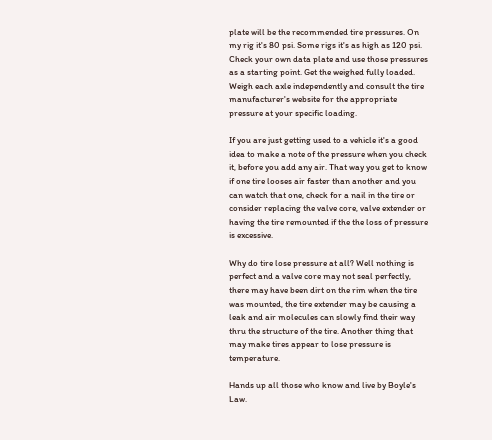plate will be the recommended tire pressures. On my rig it's 80 psi. Some rigs it's as high as 120 psi. Check your own data plate and use those pressures as a starting point. Get the weighed fully loaded. Weigh each axle independently and consult the tire manufacturer's website for the appropriate pressure at your specific loading.

If you are just getting used to a vehicle it's a good idea to make a note of the pressure when you check it, before you add any air. That way you get to know if one tire looses air faster than another and you can watch that one, check for a nail in the tire or consider replacing the valve core, valve extender or having the tire remounted if the the loss of pressure is excessive.

Why do tire lose pressure at all? Well nothing is perfect and a valve core may not seal perfectly, there may have been dirt on the rim when the tire was mounted, the tire extender may be causing a leak and air molecules can slowly find their way thru the structure of the tire. Another thing that may make tires appear to lose pressure is temperature.

Hands up all those who know and live by Boyle's Law.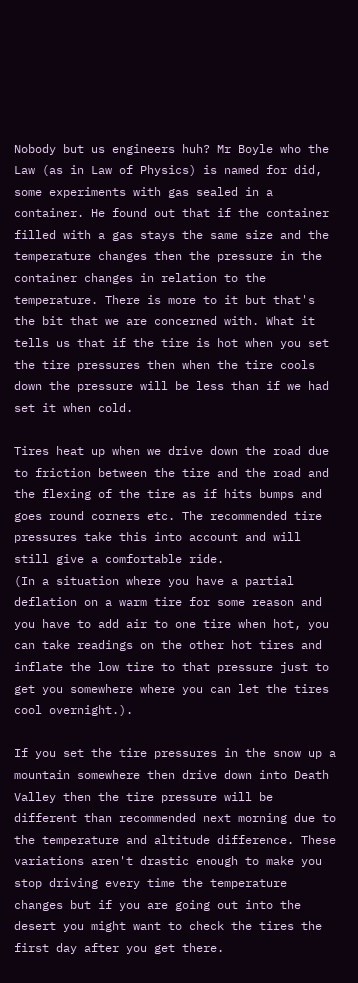Nobody but us engineers huh? Mr Boyle who the Law (as in Law of Physics) is named for did, some experiments with gas sealed in a container. He found out that if the container filled with a gas stays the same size and the temperature changes then the pressure in the container changes in relation to the temperature. There is more to it but that's the bit that we are concerned with. What it tells us that if the tire is hot when you set the tire pressures then when the tire cools down the pressure will be less than if we had set it when cold.

Tires heat up when we drive down the road due to friction between the tire and the road and the flexing of the tire as if hits bumps and goes round corners etc. The recommended tire pressures take this into account and will still give a comfortable ride.
(In a situation where you have a partial deflation on a warm tire for some reason and you have to add air to one tire when hot, you can take readings on the other hot tires and inflate the low tire to that pressure just to get you somewhere where you can let the tires cool overnight.).

If you set the tire pressures in the snow up a mountain somewhere then drive down into Death Valley then the tire pressure will be different than recommended next morning due to the temperature and altitude difference. These variations aren't drastic enough to make you stop driving every time the temperature changes but if you are going out into the desert you might want to check the tires the first day after you get there.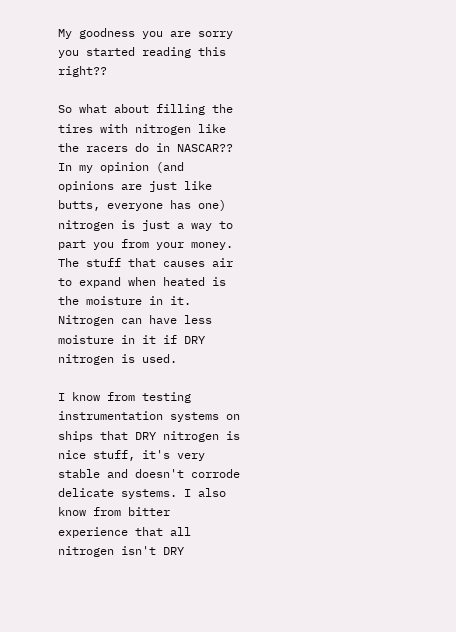My goodness you are sorry you started reading this right??

So what about filling the tires with nitrogen like the racers do in NASCAR?? In my opinion (and opinions are just like butts, everyone has one) nitrogen is just a way to part you from your money. The stuff that causes air to expand when heated is the moisture in it. Nitrogen can have less moisture in it if DRY nitrogen is used.

I know from testing instrumentation systems on ships that DRY nitrogen is nice stuff, it's very stable and doesn't corrode delicate systems. I also know from bitter experience that all nitrogen isn't DRY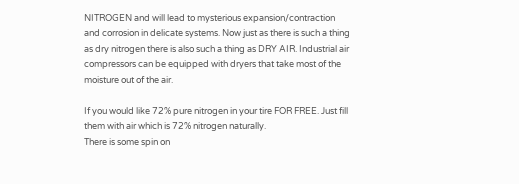NITROGEN and will lead to mysterious expansion/contraction and corrosion in delicate systems. Now just as there is such a thing as dry nitrogen there is also such a thing as DRY AIR. Industrial air compressors can be equipped with dryers that take most of the moisture out of the air.

If you would like 72% pure nitrogen in your tire FOR FREE. Just fill them with air which is 72% nitrogen naturally.
There is some spin on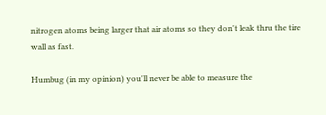nitrogen atoms being larger that air atoms so they don't leak thru the tire wall as fast.

Humbug (in my opinion) you'll never be able to measure the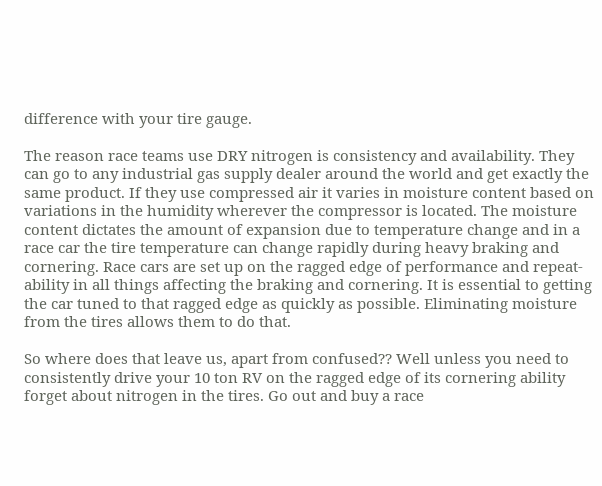difference with your tire gauge.

The reason race teams use DRY nitrogen is consistency and availability. They can go to any industrial gas supply dealer around the world and get exactly the same product. If they use compressed air it varies in moisture content based on variations in the humidity wherever the compressor is located. The moisture content dictates the amount of expansion due to temperature change and in a race car the tire temperature can change rapidly during heavy braking and cornering. Race cars are set up on the ragged edge of performance and repeat-ability in all things affecting the braking and cornering. It is essential to getting the car tuned to that ragged edge as quickly as possible. Eliminating moisture from the tires allows them to do that.

So where does that leave us, apart from confused?? Well unless you need to consistently drive your 10 ton RV on the ragged edge of its cornering ability forget about nitrogen in the tires. Go out and buy a race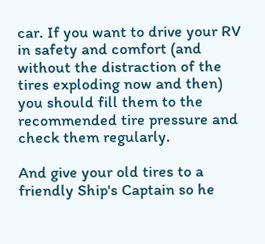car. If you want to drive your RV in safety and comfort (and without the distraction of the tires exploding now and then) you should fill them to the recommended tire pressure and check them regularly.

And give your old tires to a friendly Ship's Captain so he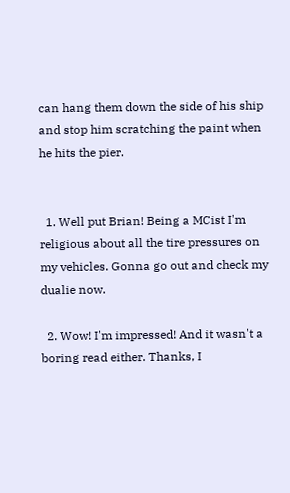can hang them down the side of his ship and stop him scratching the paint when he hits the pier.


  1. Well put Brian! Being a MCist I'm religious about all the tire pressures on my vehicles. Gonna go out and check my dualie now.

  2. Wow! I'm impressed! And it wasn't a boring read either. Thanks, I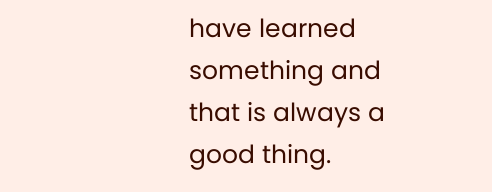have learned something and that is always a good thing.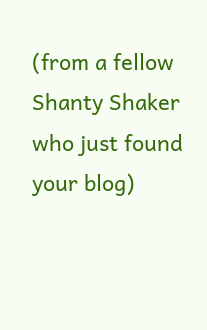(from a fellow Shanty Shaker who just found your blog)